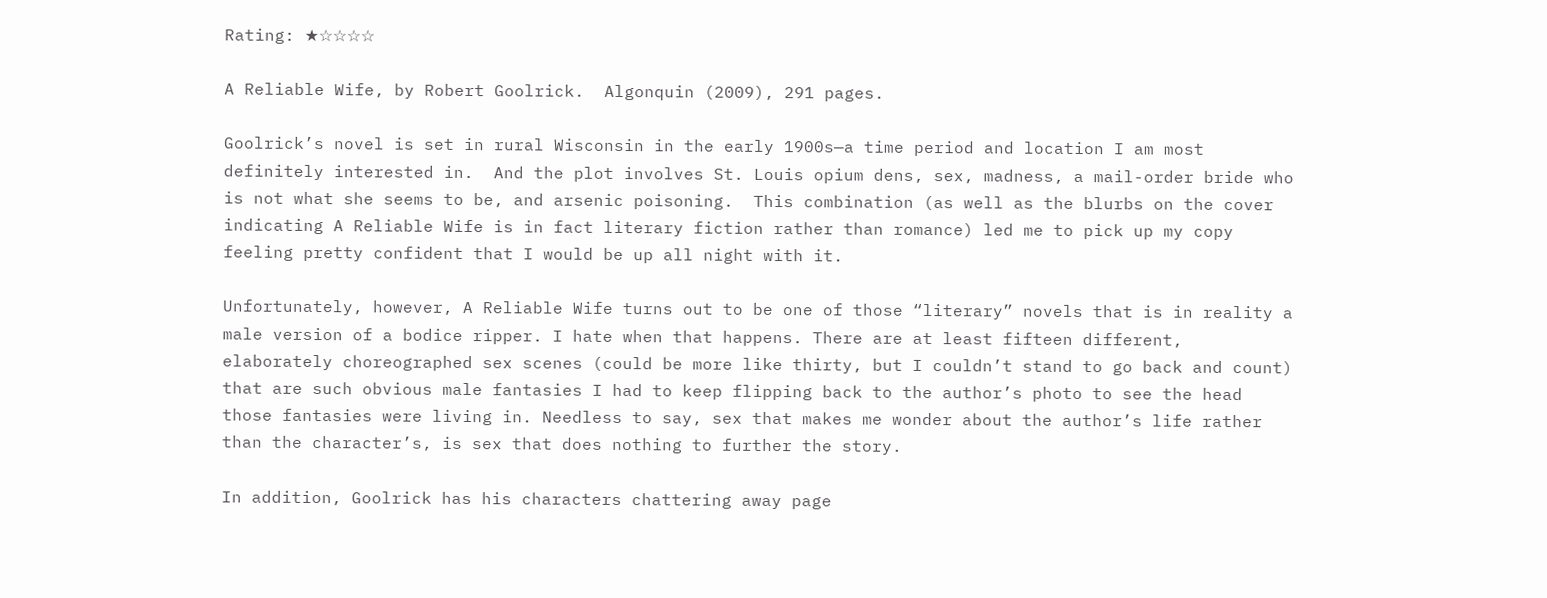Rating: ★☆☆☆☆

A Reliable Wife, by Robert Goolrick.  Algonquin (2009), 291 pages.

Goolrick’s novel is set in rural Wisconsin in the early 1900s—a time period and location I am most definitely interested in.  And the plot involves St. Louis opium dens, sex, madness, a mail-order bride who is not what she seems to be, and arsenic poisoning.  This combination (as well as the blurbs on the cover indicating A Reliable Wife is in fact literary fiction rather than romance) led me to pick up my copy feeling pretty confident that I would be up all night with it.

Unfortunately, however, A Reliable Wife turns out to be one of those “literary” novels that is in reality a male version of a bodice ripper. I hate when that happens. There are at least fifteen different, elaborately choreographed sex scenes (could be more like thirty, but I couldn’t stand to go back and count) that are such obvious male fantasies I had to keep flipping back to the author’s photo to see the head those fantasies were living in. Needless to say, sex that makes me wonder about the author’s life rather than the character’s, is sex that does nothing to further the story.

In addition, Goolrick has his characters chattering away page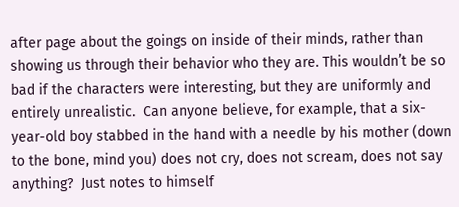after page about the goings on inside of their minds, rather than showing us through their behavior who they are. This wouldn’t be so bad if the characters were interesting, but they are uniformly and entirely unrealistic.  Can anyone believe, for example, that a six-year-old boy stabbed in the hand with a needle by his mother (down to the bone, mind you) does not cry, does not scream, does not say anything?  Just notes to himself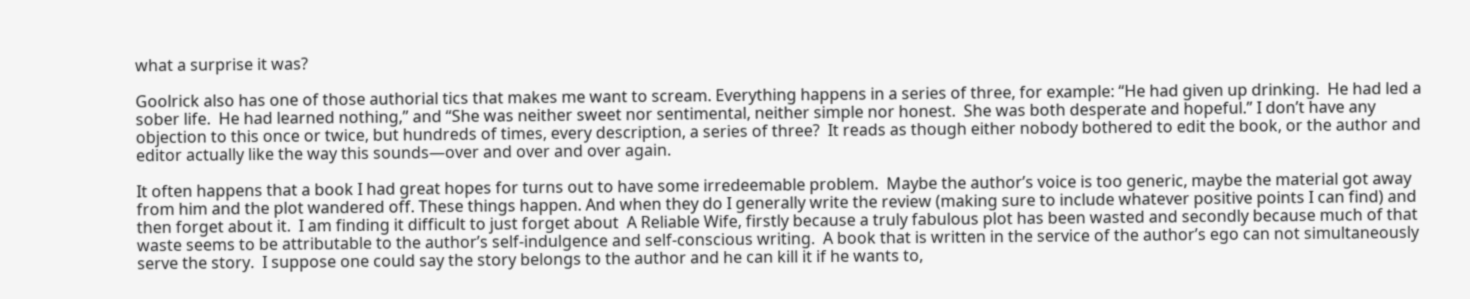what a surprise it was?

Goolrick also has one of those authorial tics that makes me want to scream. Everything happens in a series of three, for example: “He had given up drinking.  He had led a sober life.  He had learned nothing,” and “She was neither sweet nor sentimental, neither simple nor honest.  She was both desperate and hopeful.” I don’t have any objection to this once or twice, but hundreds of times, every description, a series of three?  It reads as though either nobody bothered to edit the book, or the author and editor actually like the way this sounds—over and over and over again.

It often happens that a book I had great hopes for turns out to have some irredeemable problem.  Maybe the author’s voice is too generic, maybe the material got away from him and the plot wandered off. These things happen. And when they do I generally write the review (making sure to include whatever positive points I can find) and then forget about it.  I am finding it difficult to just forget about  A Reliable Wife, firstly because a truly fabulous plot has been wasted and secondly because much of that waste seems to be attributable to the author’s self-indulgence and self-conscious writing.  A book that is written in the service of the author’s ego can not simultaneously serve the story.  I suppose one could say the story belongs to the author and he can kill it if he wants to,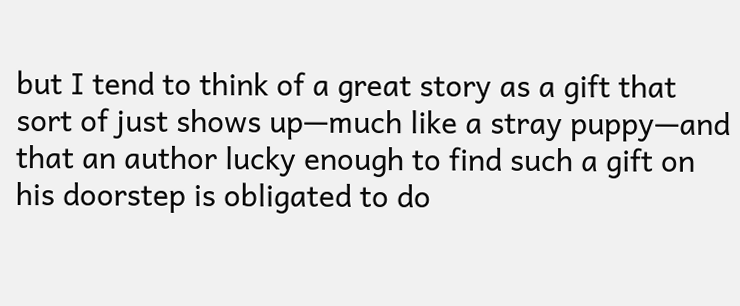but I tend to think of a great story as a gift that sort of just shows up—much like a stray puppy—and that an author lucky enough to find such a gift on his doorstep is obligated to do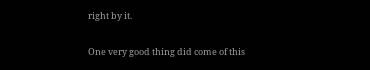right by it.

One very good thing did come of this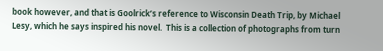book however, and that is Goolrick’s reference to Wisconsin Death Trip, by Michael Lesy, which he says inspired his novel.  This is a collection of photographs from turn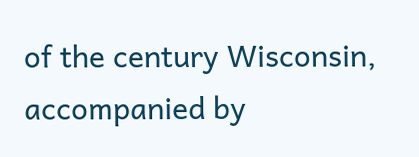of the century Wisconsin, accompanied by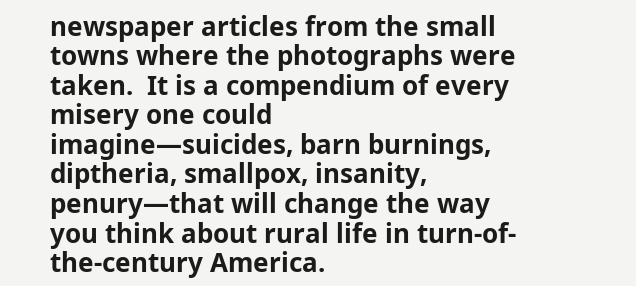newspaper articles from the small towns where the photographs were taken.  It is a compendium of every misery one could imagine—suicides, barn burnings, diptheria, smallpox, insanity, penury—that will change the way you think about rural life in turn-of-the-century America.